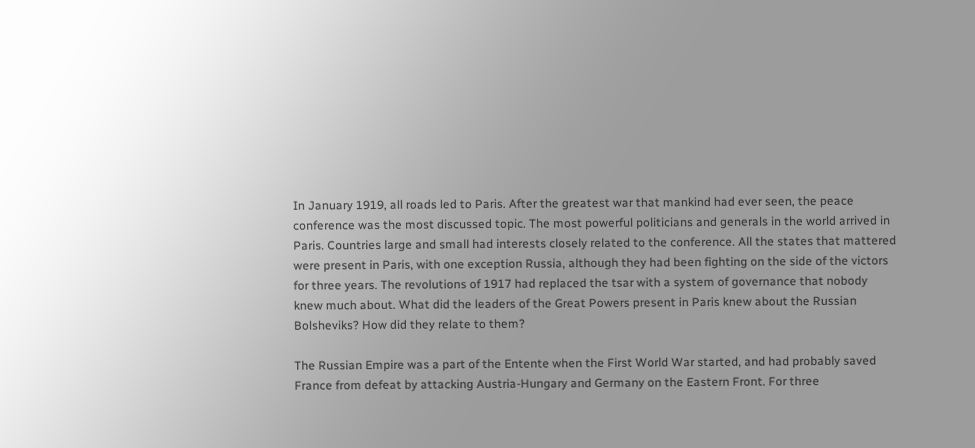In January 1919, all roads led to Paris. After the greatest war that mankind had ever seen, the peace conference was the most discussed topic. The most powerful politicians and generals in the world arrived in Paris. Countries large and small had interests closely related to the conference. All the states that mattered were present in Paris, with one exception Russia, although they had been fighting on the side of the victors for three years. The revolutions of 1917 had replaced the tsar with a system of governance that nobody knew much about. What did the leaders of the Great Powers present in Paris knew about the Russian Bolsheviks? How did they relate to them?

The Russian Empire was a part of the Entente when the First World War started, and had probably saved France from defeat by attacking Austria-Hungary and Germany on the Eastern Front. For three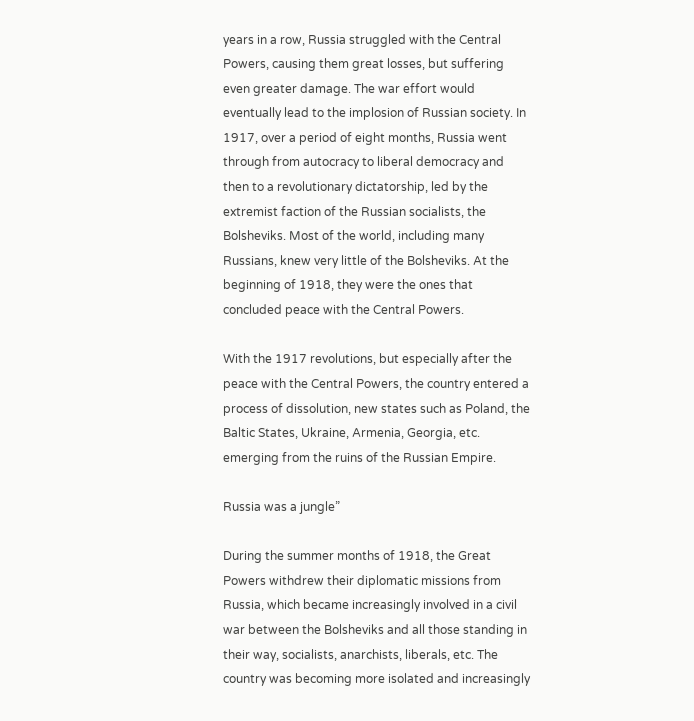years in a row, Russia struggled with the Central Powers, causing them great losses, but suffering even greater damage. The war effort would eventually lead to the implosion of Russian society. In 1917, over a period of eight months, Russia went through from autocracy to liberal democracy and then to a revolutionary dictatorship, led by the extremist faction of the Russian socialists, the Bolsheviks. Most of the world, including many Russians, knew very little of the Bolsheviks. At the beginning of 1918, they were the ones that concluded peace with the Central Powers.

With the 1917 revolutions, but especially after the peace with the Central Powers, the country entered a process of dissolution, new states such as Poland, the Baltic States, Ukraine, Armenia, Georgia, etc. emerging from the ruins of the Russian Empire.

Russia was a jungle”

During the summer months of 1918, the Great Powers withdrew their diplomatic missions from Russia, which became increasingly involved in a civil war between the Bolsheviks and all those standing in their way, socialists, anarchists, liberals, etc. The country was becoming more isolated and increasingly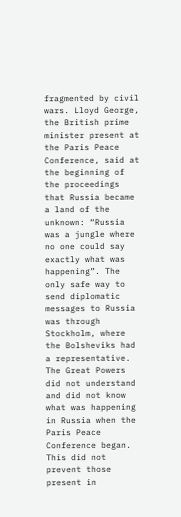fragmented by civil wars. Lloyd George, the British prime minister present at the Paris Peace Conference, said at the beginning of the proceedings that Russia became a land of the unknown: “Russia was a jungle where no one could say exactly what was happening”. The only safe way to send diplomatic messages to Russia was through Stockholm, where the Bolsheviks had a representative. The Great Powers did not understand and did not know what was happening in Russia when the Paris Peace Conference began. This did not prevent those present in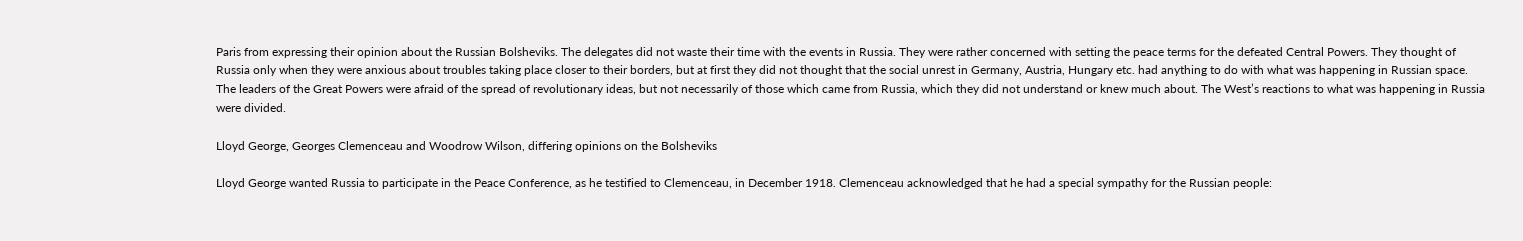Paris from expressing their opinion about the Russian Bolsheviks. The delegates did not waste their time with the events in Russia. They were rather concerned with setting the peace terms for the defeated Central Powers. They thought of Russia only when they were anxious about troubles taking place closer to their borders, but at first they did not thought that the social unrest in Germany, Austria, Hungary etc. had anything to do with what was happening in Russian space. The leaders of the Great Powers were afraid of the spread of revolutionary ideas, but not necessarily of those which came from Russia, which they did not understand or knew much about. The West’s reactions to what was happening in Russia were divided.

Lloyd George, Georges Clemenceau and Woodrow Wilson, differing opinions on the Bolsheviks

Lloyd George wanted Russia to participate in the Peace Conference, as he testified to Clemenceau, in December 1918. Clemenceau acknowledged that he had a special sympathy for the Russian people: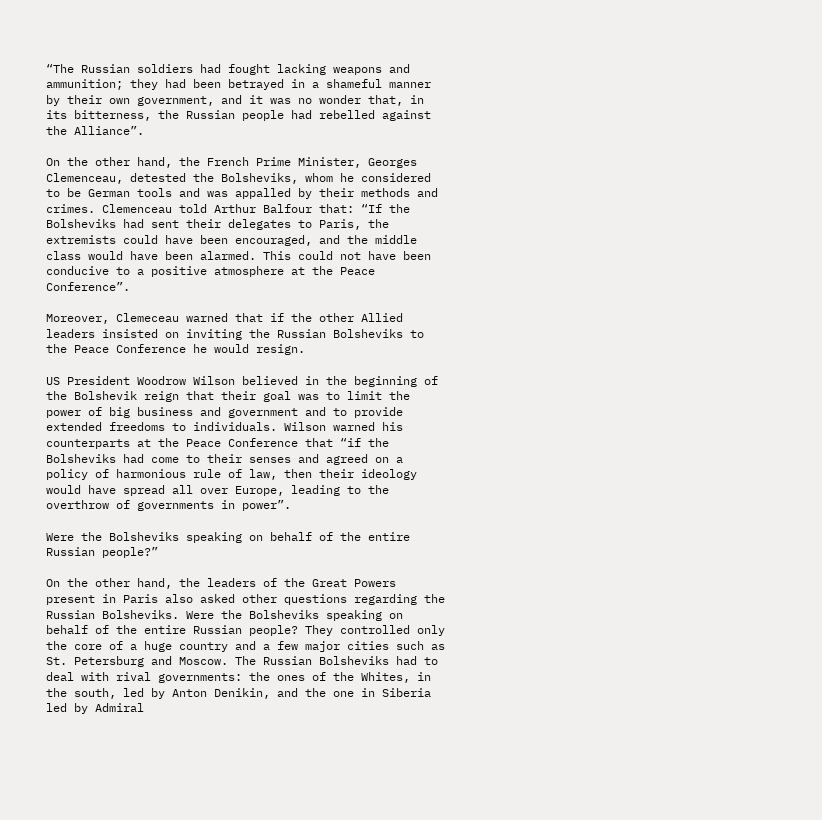“The Russian soldiers had fought lacking weapons and ammunition; they had been betrayed in a shameful manner by their own government, and it was no wonder that, in its bitterness, the Russian people had rebelled against the Alliance”.

On the other hand, the French Prime Minister, Georges Clemenceau, detested the Bolsheviks, whom he considered to be German tools and was appalled by their methods and crimes. Clemenceau told Arthur Balfour that: “If the Bolsheviks had sent their delegates to Paris, the extremists could have been encouraged, and the middle class would have been alarmed. This could not have been conducive to a positive atmosphere at the Peace Conference”.

Moreover, Clemeceau warned that if the other Allied leaders insisted on inviting the Russian Bolsheviks to the Peace Conference he would resign.

US President Woodrow Wilson believed in the beginning of the Bolshevik reign that their goal was to limit the power of big business and government and to provide extended freedoms to individuals. Wilson warned his counterparts at the Peace Conference that “if the Bolsheviks had come to their senses and agreed on a policy of harmonious rule of law, then their ideology would have spread all over Europe, leading to the overthrow of governments in power”.

Were the Bolsheviks speaking on behalf of the entire Russian people?”

On the other hand, the leaders of the Great Powers present in Paris also asked other questions regarding the Russian Bolsheviks. Were the Bolsheviks speaking on behalf of the entire Russian people? They controlled only the core of a huge country and a few major cities such as St. Petersburg and Moscow. The Russian Bolsheviks had to deal with rival governments: the ones of the Whites, in the south, led by Anton Denikin, and the one in Siberia led by Admiral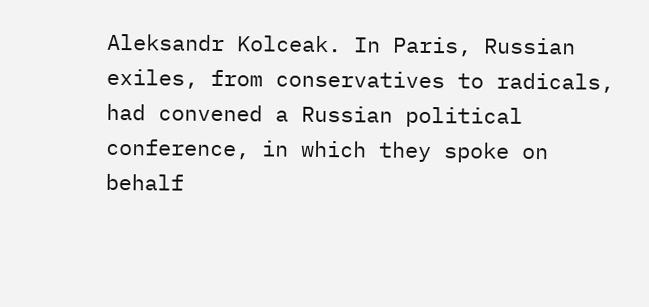Aleksandr Kolceak. In Paris, Russian exiles, from conservatives to radicals, had convened a Russian political conference, in which they spoke on behalf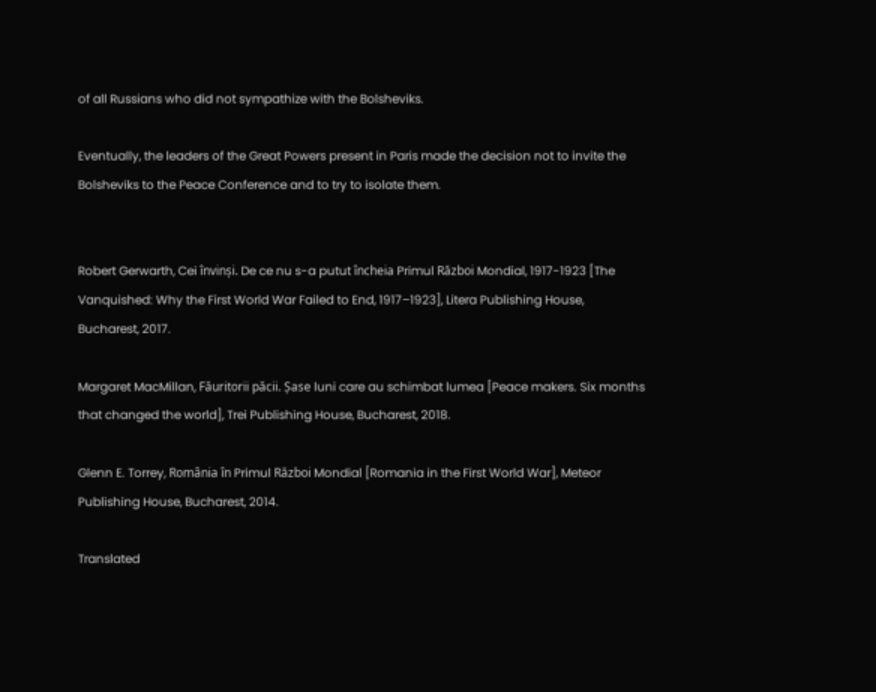of all Russians who did not sympathize with the Bolsheviks.

Eventually, the leaders of the Great Powers present in Paris made the decision not to invite the Bolsheviks to the Peace Conference and to try to isolate them.


Robert Gerwarth, Cei învinși. De ce nu s-a putut încheia Primul Război Mondial, 1917-1923 [The Vanquished: Why the First World War Failed to End, 1917–1923], Litera Publishing House, Bucharest, 2017.

Margaret MacMillan, Făuritorii păcii. Șase luni care au schimbat lumea [Peace makers. Six months that changed the world], Trei Publishing House, Bucharest, 2018.

Glenn E. Torrey, România în Primul Război Mondial [Romania in the First World War], Meteor Publishing House, Bucharest, 2014.

Translated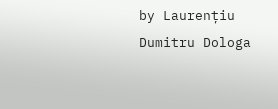by Laurențiu Dumitru Dologa